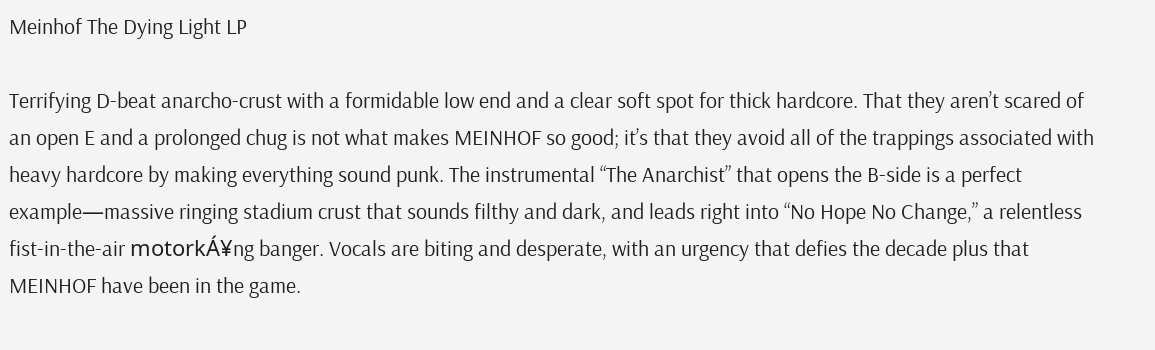Meinhof The Dying Light LP

Terrifying D-beat anarcho-crust with a formidable low end and a clear soft spot for thick hardcore. That they aren’t scared of an open E and a prolonged chug is not what makes MEINHOF so good; it’s that they avoid all of the trappings associated with heavy hardcore by making everything sound punk. The instrumental “The Anarchist” that opens the B-side is a perfect example—massive ringing stadium crust that sounds filthy and dark, and leads right into “No Hope No Change,” a relentless fist-in-the-air motorkÁ¥ng banger. Vocals are biting and desperate, with an urgency that defies the decade plus that MEINHOF have been in the game.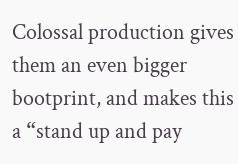Colossal production gives them an even bigger bootprint, and makes this a “stand up and pay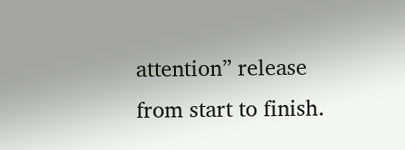attention” release from start to finish.